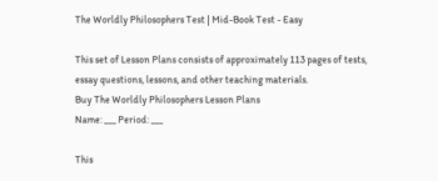The Worldly Philosophers Test | Mid-Book Test - Easy

This set of Lesson Plans consists of approximately 113 pages of tests, essay questions, lessons, and other teaching materials.
Buy The Worldly Philosophers Lesson Plans
Name: ___ Period: ___

This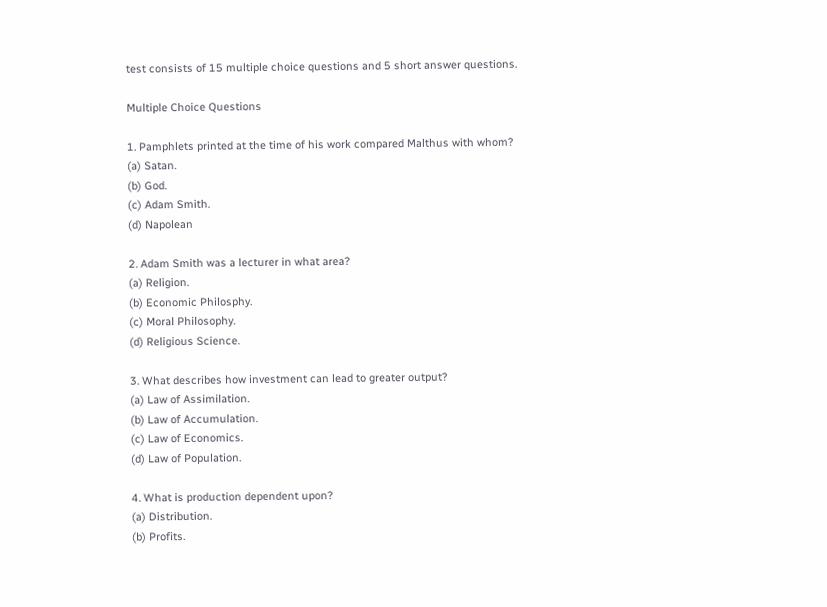test consists of 15 multiple choice questions and 5 short answer questions.

Multiple Choice Questions

1. Pamphlets printed at the time of his work compared Malthus with whom?
(a) Satan.
(b) God.
(c) Adam Smith.
(d) Napolean

2. Adam Smith was a lecturer in what area?
(a) Religion.
(b) Economic Philosphy.
(c) Moral Philosophy.
(d) Religious Science.

3. What describes how investment can lead to greater output?
(a) Law of Assimilation.
(b) Law of Accumulation.
(c) Law of Economics.
(d) Law of Population.

4. What is production dependent upon?
(a) Distribution.
(b) Profits.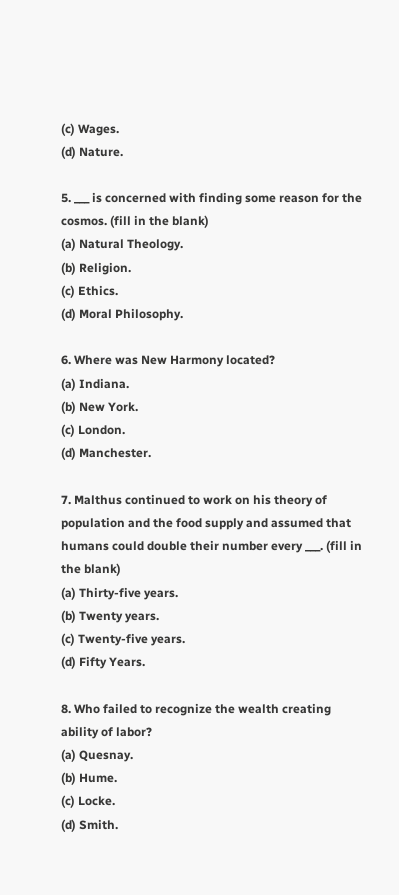(c) Wages.
(d) Nature.

5. ___ is concerned with finding some reason for the cosmos. (fill in the blank)
(a) Natural Theology.
(b) Religion.
(c) Ethics.
(d) Moral Philosophy.

6. Where was New Harmony located?
(a) Indiana.
(b) New York.
(c) London.
(d) Manchester.

7. Malthus continued to work on his theory of population and the food supply and assumed that humans could double their number every ___. (fill in the blank)
(a) Thirty-five years.
(b) Twenty years.
(c) Twenty-five years.
(d) Fifty Years.

8. Who failed to recognize the wealth creating ability of labor?
(a) Quesnay.
(b) Hume.
(c) Locke.
(d) Smith.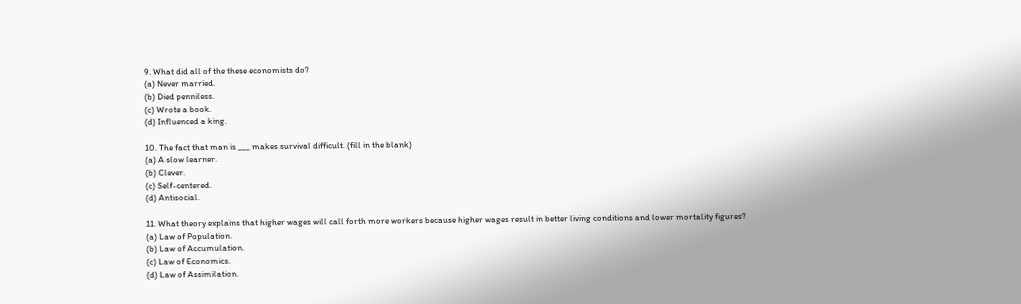9. What did all of the these economists do?
(a) Never married.
(b) Died penniless.
(c) Wrote a book.
(d) Influenced a king.

10. The fact that man is ___ makes survival difficult. (fill in the blank)
(a) A slow learner.
(b) Clever.
(c) Self-centered.
(d) Antisocial.

11. What theory explains that higher wages will call forth more workers because higher wages result in better living conditions and lower mortality figures?
(a) Law of Population.
(b) Law of Accumulation.
(c) Law of Economics.
(d) Law of Assimilation.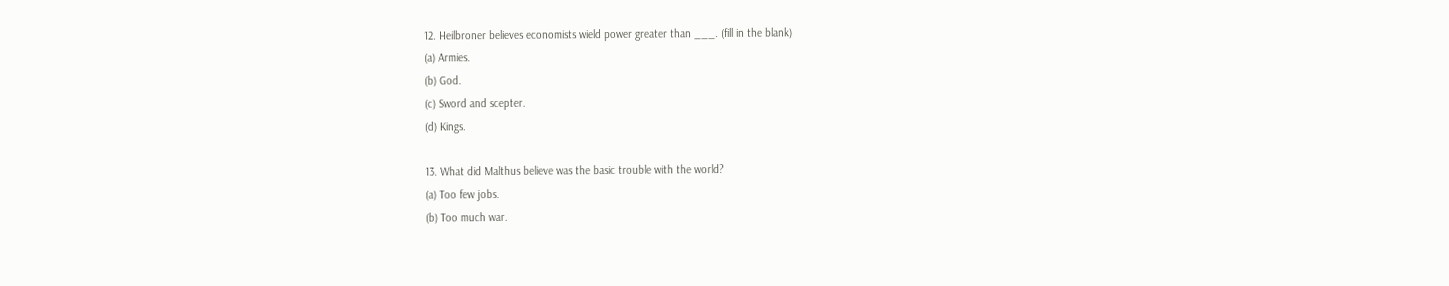12. Heilbroner believes economists wield power greater than ___. (fill in the blank)
(a) Armies.
(b) God.
(c) Sword and scepter.
(d) Kings.

13. What did Malthus believe was the basic trouble with the world?
(a) Too few jobs.
(b) Too much war.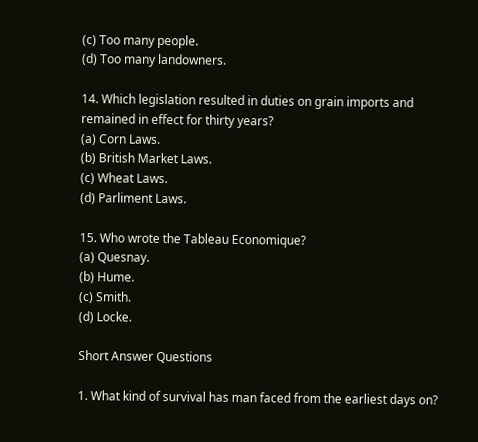(c) Too many people.
(d) Too many landowners.

14. Which legislation resulted in duties on grain imports and remained in effect for thirty years?
(a) Corn Laws.
(b) British Market Laws.
(c) Wheat Laws.
(d) Parliment Laws.

15. Who wrote the Tableau Economique?
(a) Quesnay.
(b) Hume.
(c) Smith.
(d) Locke.

Short Answer Questions

1. What kind of survival has man faced from the earliest days on?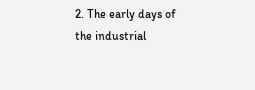2. The early days of the industrial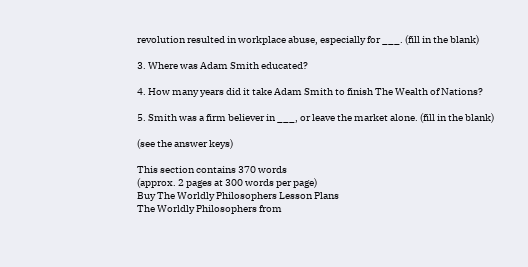revolution resulted in workplace abuse, especially for ___. (fill in the blank)

3. Where was Adam Smith educated?

4. How many years did it take Adam Smith to finish The Wealth of Nations?

5. Smith was a firm believer in ___, or leave the market alone. (fill in the blank)

(see the answer keys)

This section contains 370 words
(approx. 2 pages at 300 words per page)
Buy The Worldly Philosophers Lesson Plans
The Worldly Philosophers from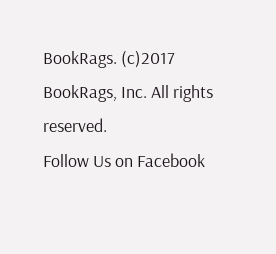BookRags. (c)2017 BookRags, Inc. All rights reserved.
Follow Us on Facebook